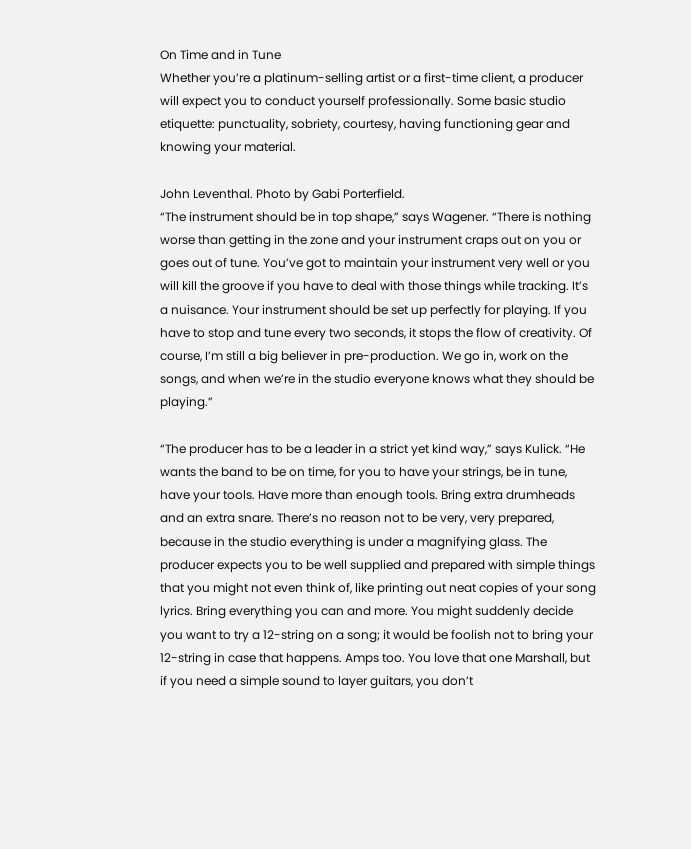On Time and in Tune
Whether you’re a platinum-selling artist or a first-time client, a producer will expect you to conduct yourself professionally. Some basic studio etiquette: punctuality, sobriety, courtesy, having functioning gear and knowing your material.

John Leventhal. Photo by Gabi Porterfield.
“The instrument should be in top shape,” says Wagener. “There is nothing worse than getting in the zone and your instrument craps out on you or goes out of tune. You’ve got to maintain your instrument very well or you will kill the groove if you have to deal with those things while tracking. It’s a nuisance. Your instrument should be set up perfectly for playing. If you have to stop and tune every two seconds, it stops the flow of creativity. Of course, I’m still a big believer in pre-production. We go in, work on the songs, and when we’re in the studio everyone knows what they should be playing.”

“The producer has to be a leader in a strict yet kind way,” says Kulick. “He wants the band to be on time, for you to have your strings, be in tune, have your tools. Have more than enough tools. Bring extra drumheads and an extra snare. There’s no reason not to be very, very prepared, because in the studio everything is under a magnifying glass. The producer expects you to be well supplied and prepared with simple things that you might not even think of, like printing out neat copies of your song lyrics. Bring everything you can and more. You might suddenly decide you want to try a 12-string on a song; it would be foolish not to bring your 12-string in case that happens. Amps too. You love that one Marshall, but if you need a simple sound to layer guitars, you don’t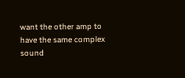want the other amp to have the same complex sound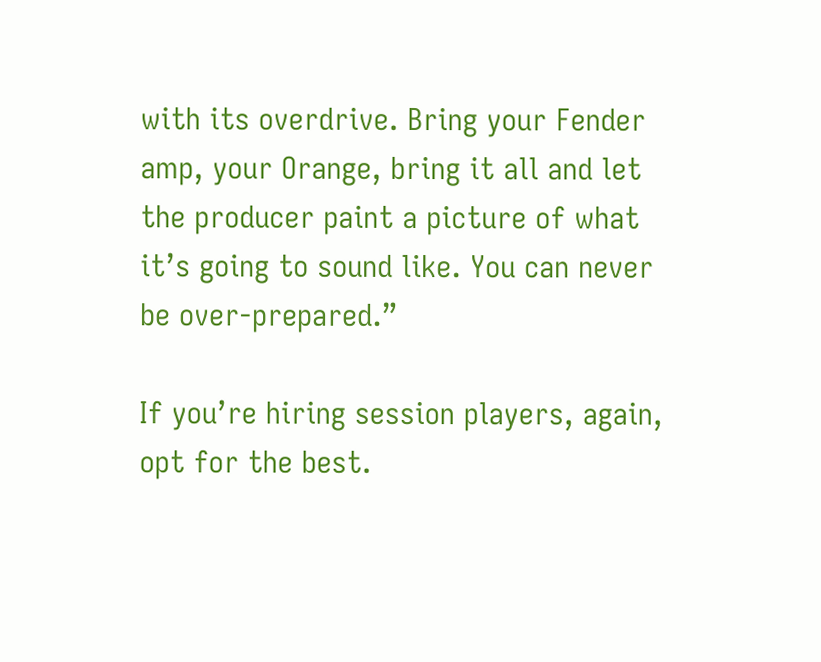with its overdrive. Bring your Fender amp, your Orange, bring it all and let the producer paint a picture of what it’s going to sound like. You can never be over-prepared.”

If you’re hiring session players, again, opt for the best.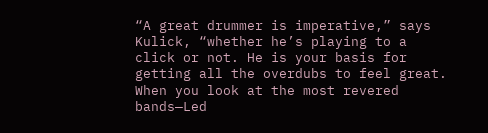“A great drummer is imperative,” says Kulick, “whether he’s playing to a click or not. He is your basis for getting all the overdubs to feel great. When you look at the most revered bands—Led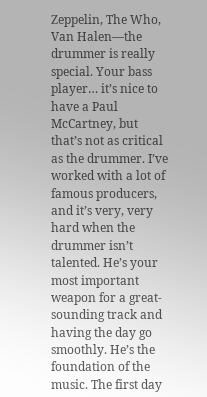Zeppelin, The Who, Van Halen—the drummer is really special. Your bass player… it’s nice to have a Paul McCartney, but that’s not as critical as the drummer. I’ve worked with a lot of famous producers, and it’s very, very hard when the drummer isn’t talented. He’s your most important weapon for a great-sounding track and having the day go smoothly. He’s the foundation of the music. The first day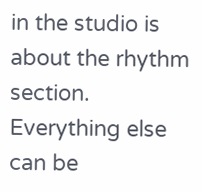in the studio is about the rhythm section. Everything else can be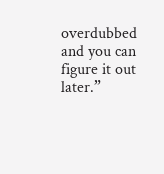overdubbed and you can figure it out later.”